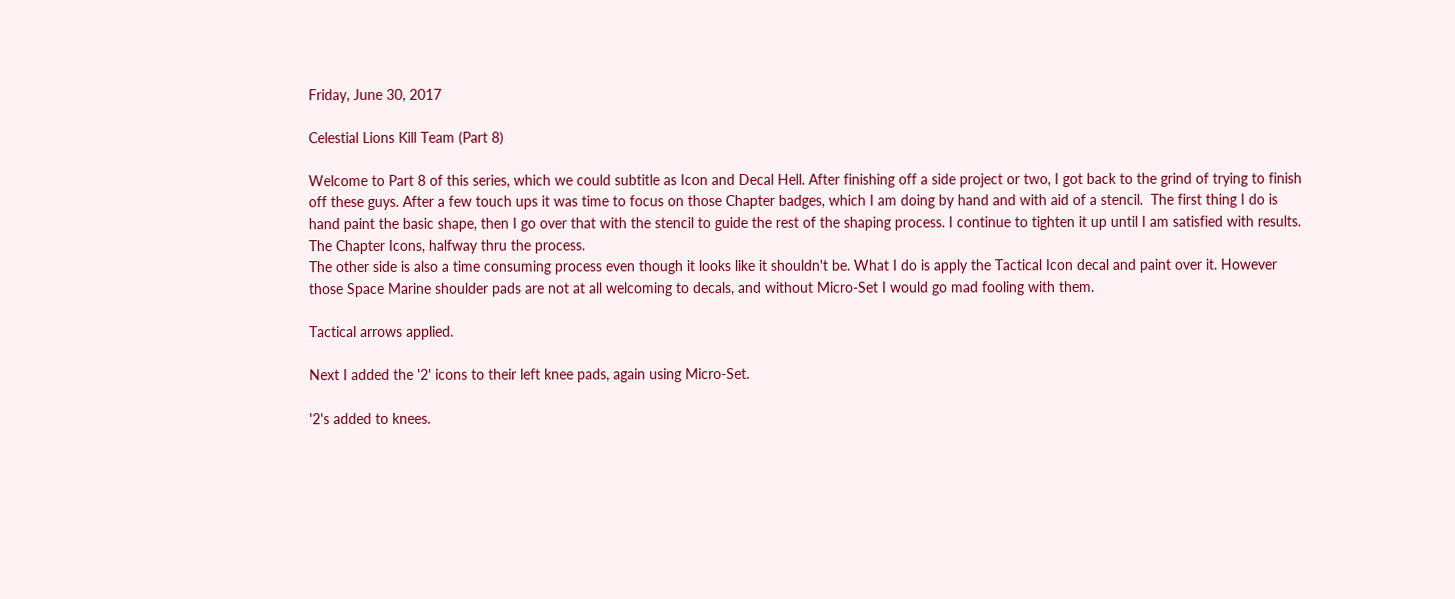Friday, June 30, 2017

Celestial Lions Kill Team (Part 8)

Welcome to Part 8 of this series, which we could subtitle as Icon and Decal Hell. After finishing off a side project or two, I got back to the grind of trying to finish off these guys. After a few touch ups it was time to focus on those Chapter badges, which I am doing by hand and with aid of a stencil.  The first thing I do is hand paint the basic shape, then I go over that with the stencil to guide the rest of the shaping process. I continue to tighten it up until I am satisfied with results.
The Chapter Icons, halfway thru the process.
The other side is also a time consuming process even though it looks like it shouldn't be. What I do is apply the Tactical Icon decal and paint over it. However those Space Marine shoulder pads are not at all welcoming to decals, and without Micro-Set I would go mad fooling with them.

Tactical arrows applied.

Next I added the '2' icons to their left knee pads, again using Micro-Set.

'2's added to knees.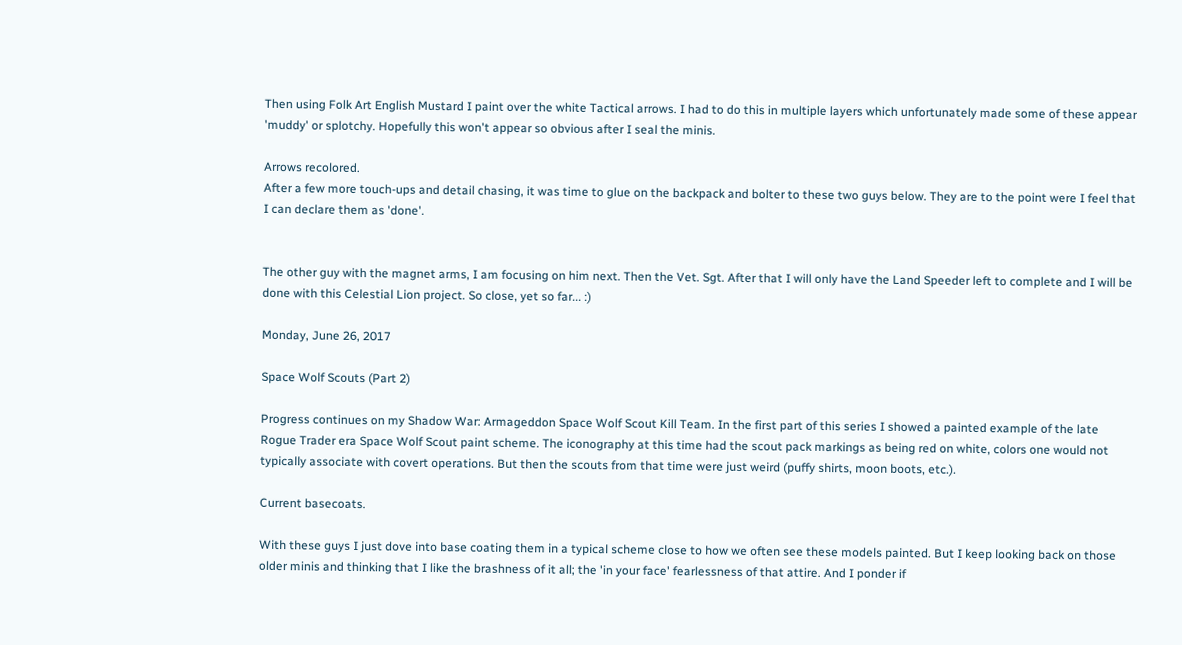Then using Folk Art English Mustard I paint over the white Tactical arrows. I had to do this in multiple layers which unfortunately made some of these appear 'muddy' or splotchy. Hopefully this won't appear so obvious after I seal the minis.

Arrows recolored.
After a few more touch-ups and detail chasing, it was time to glue on the backpack and bolter to these two guys below. They are to the point were I feel that I can declare them as 'done'.


The other guy with the magnet arms, I am focusing on him next. Then the Vet. Sgt. After that I will only have the Land Speeder left to complete and I will be done with this Celestial Lion project. So close, yet so far... :)

Monday, June 26, 2017

Space Wolf Scouts (Part 2)

Progress continues on my Shadow War: Armageddon Space Wolf Scout Kill Team. In the first part of this series I showed a painted example of the late Rogue Trader era Space Wolf Scout paint scheme. The iconography at this time had the scout pack markings as being red on white, colors one would not typically associate with covert operations. But then the scouts from that time were just weird (puffy shirts, moon boots, etc.).

Current basecoats.

With these guys I just dove into base coating them in a typical scheme close to how we often see these models painted. But I keep looking back on those older minis and thinking that I like the brashness of it all; the 'in your face' fearlessness of that attire. And I ponder if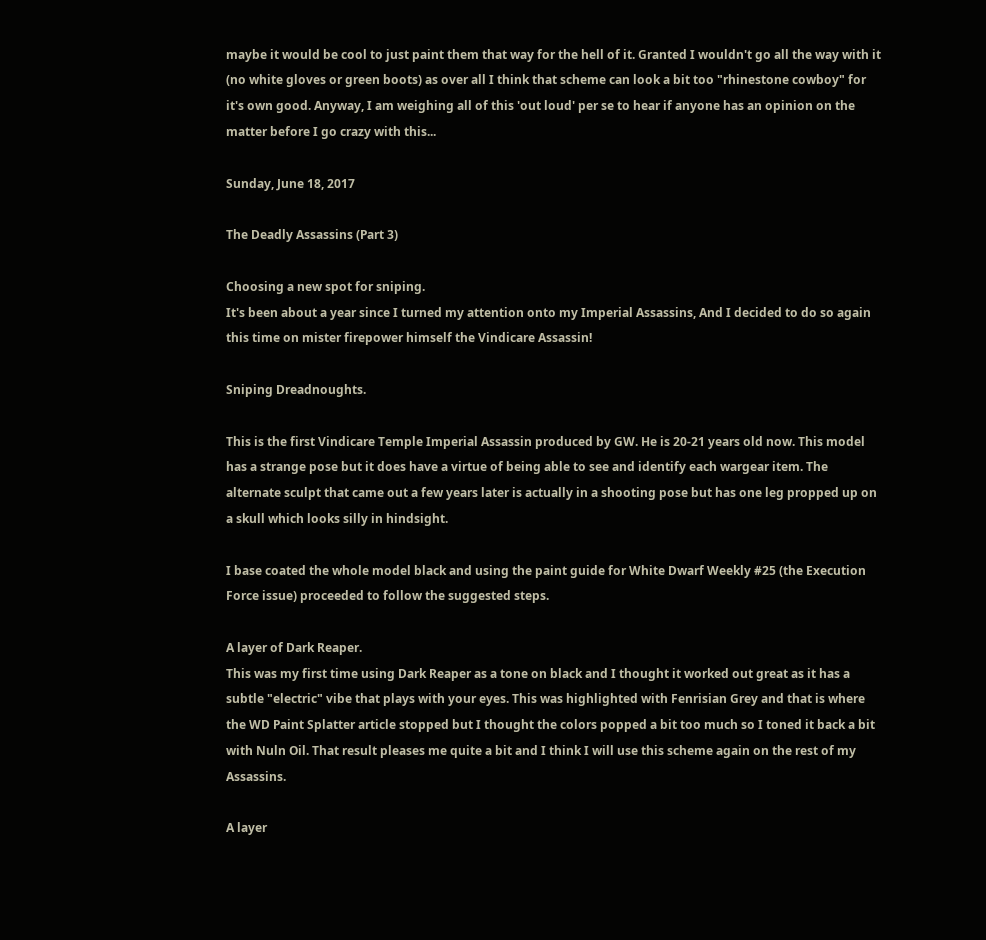maybe it would be cool to just paint them that way for the hell of it. Granted I wouldn't go all the way with it (no white gloves or green boots) as over all I think that scheme can look a bit too "rhinestone cowboy" for it's own good. Anyway, I am weighing all of this 'out loud' per se to hear if anyone has an opinion on the matter before I go crazy with this...

Sunday, June 18, 2017

The Deadly Assassins (Part 3)

Choosing a new spot for sniping.
It's been about a year since I turned my attention onto my Imperial Assassins, And I decided to do so again this time on mister firepower himself the Vindicare Assassin!

Sniping Dreadnoughts.

This is the first Vindicare Temple Imperial Assassin produced by GW. He is 20-21 years old now. This model has a strange pose but it does have a virtue of being able to see and identify each wargear item. The alternate sculpt that came out a few years later is actually in a shooting pose but has one leg propped up on a skull which looks silly in hindsight.

I base coated the whole model black and using the paint guide for White Dwarf Weekly #25 (the Execution Force issue) proceeded to follow the suggested steps.

A layer of Dark Reaper.
This was my first time using Dark Reaper as a tone on black and I thought it worked out great as it has a subtle "electric" vibe that plays with your eyes. This was highlighted with Fenrisian Grey and that is where the WD Paint Splatter article stopped but I thought the colors popped a bit too much so I toned it back a bit with Nuln Oil. That result pleases me quite a bit and I think I will use this scheme again on the rest of my Assassins.

A layer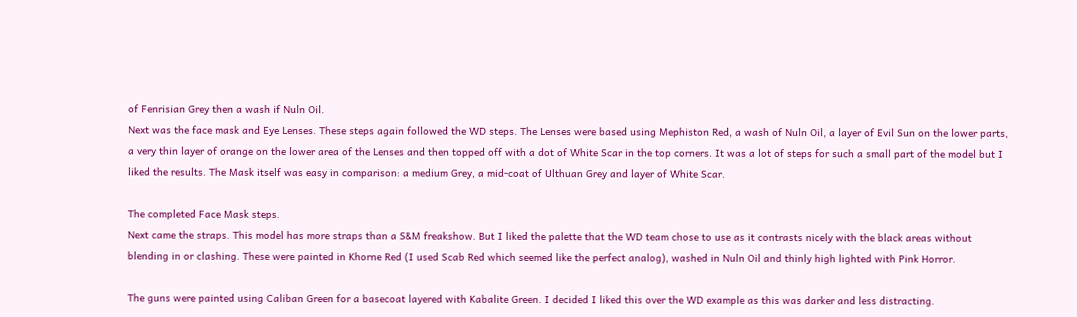of Fenrisian Grey then a wash if Nuln Oil.
Next was the face mask and Eye Lenses. These steps again followed the WD steps. The Lenses were based using Mephiston Red, a wash of Nuln Oil, a layer of Evil Sun on the lower parts, a very thin layer of orange on the lower area of the Lenses and then topped off with a dot of White Scar in the top corners. It was a lot of steps for such a small part of the model but I liked the results. The Mask itself was easy in comparison: a medium Grey, a mid-coat of Ulthuan Grey and layer of White Scar.

The completed Face Mask steps.
Next came the straps. This model has more straps than a S&M freakshow. But I liked the palette that the WD team chose to use as it contrasts nicely with the black areas without blending in or clashing. These were painted in Khorne Red (I used Scab Red which seemed like the perfect analog), washed in Nuln Oil and thinly high lighted with Pink Horror.

The guns were painted using Caliban Green for a basecoat layered with Kabalite Green. I decided I liked this over the WD example as this was darker and less distracting.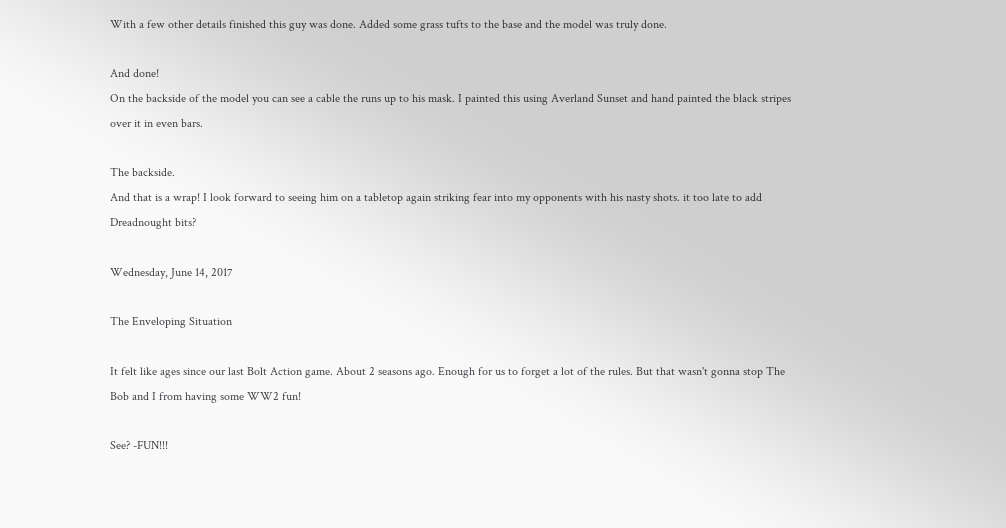With a few other details finished this guy was done. Added some grass tufts to the base and the model was truly done.

And done!
On the backside of the model you can see a cable the runs up to his mask. I painted this using Averland Sunset and hand painted the black stripes over it in even bars.

The backside.
And that is a wrap! I look forward to seeing him on a tabletop again striking fear into my opponents with his nasty shots. it too late to add Dreadnought bits?

Wednesday, June 14, 2017

The Enveloping Situation

It felt like ages since our last Bolt Action game. About 2 seasons ago. Enough for us to forget a lot of the rules. But that wasn't gonna stop The Bob and I from having some WW2 fun!

See? -FUN!!!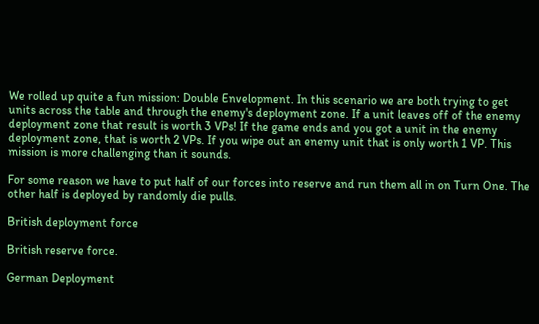We rolled up quite a fun mission: Double Envelopment. In this scenario we are both trying to get units across the table and through the enemy's deployment zone. If a unit leaves off of the enemy deployment zone that result is worth 3 VPs! If the game ends and you got a unit in the enemy deployment zone, that is worth 2 VPs. If you wipe out an enemy unit that is only worth 1 VP. This mission is more challenging than it sounds.

For some reason we have to put half of our forces into reserve and run them all in on Turn One. The other half is deployed by randomly die pulls.

British deployment force

British reserve force.

German Deployment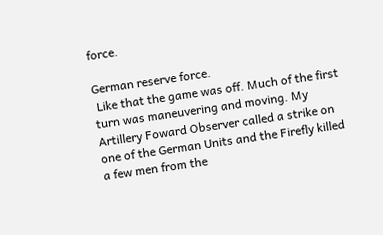force.

German reserve force.
 Like that the game was off. Much of the first turn was maneuvering and moving. My Artillery Foward Observer called a strike on one of the German Units and the Firefly killed a few men from the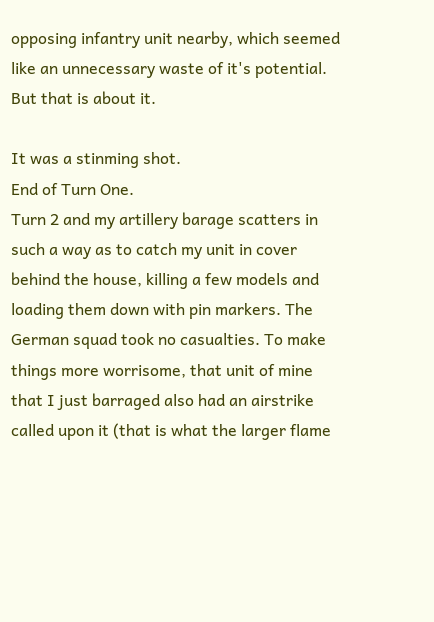opposing infantry unit nearby, which seemed like an unnecessary waste of it's potential.  But that is about it.

It was a stinming shot.
End of Turn One.
Turn 2 and my artillery barage scatters in such a way as to catch my unit in cover behind the house, killing a few models and loading them down with pin markers. The German squad took no casualties. To make things more worrisome, that unit of mine that I just barraged also had an airstrike called upon it (that is what the larger flame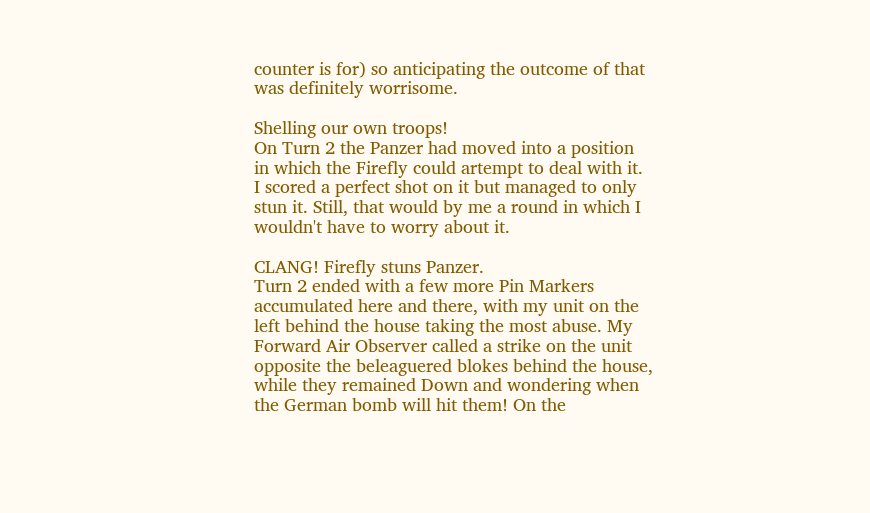counter is for) so anticipating the outcome of that was definitely worrisome.

Shelling our own troops!
On Turn 2 the Panzer had moved into a position in which the Firefly could artempt to deal with it. I scored a perfect shot on it but managed to only stun it. Still, that would by me a round in which I wouldn't have to worry about it.

CLANG! Firefly stuns Panzer.
Turn 2 ended with a few more Pin Markers accumulated here and there, with my unit on the left behind the house taking the most abuse. My Forward Air Observer called a strike on the unit opposite the beleaguered blokes behind the house, while they remained Down and wondering when the German bomb will hit them! On the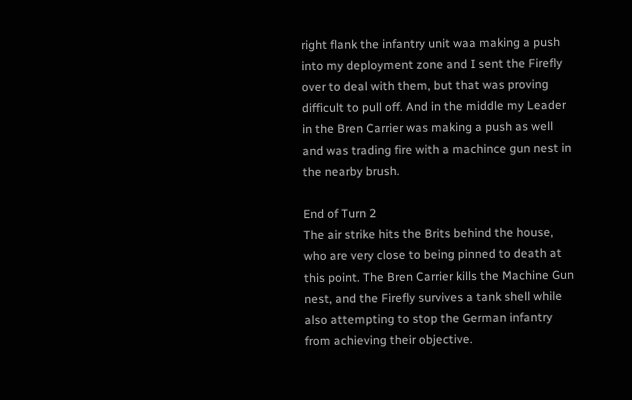right flank the infantry unit waa making a push into my deployment zone and I sent the Firefly over to deal with them, but that was proving difficult to pull off. And in the middle my Leader in the Bren Carrier was making a push as well and was trading fire with a machince gun nest in the nearby brush.

End of Turn 2
The air strike hits the Brits behind the house, who are very close to being pinned to death at this point. The Bren Carrier kills the Machine Gun nest, and the Firefly survives a tank shell while also attempting to stop the German infantry from achieving their objective.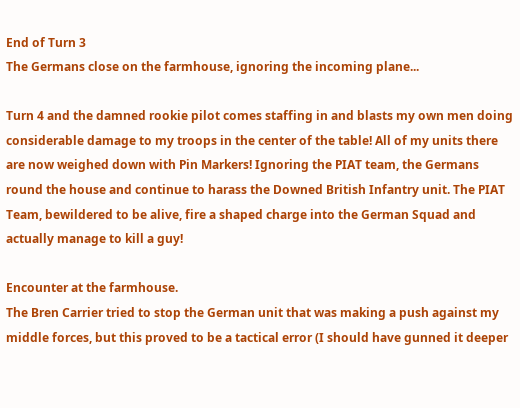End of Turn 3
The Germans close on the farmhouse, ignoring the incoming plane...

Turn 4 and the damned rookie pilot comes staffing in and blasts my own men doing considerable damage to my troops in the center of the table! All of my units there are now weighed down with Pin Markers! Ignoring the PIAT team, the Germans round the house and continue to harass the Downed British Infantry unit. The PIAT Team, bewildered to be alive, fire a shaped charge into the German Squad and actually manage to kill a guy!

Encounter at the farmhouse.
The Bren Carrier tried to stop the German unit that was making a push against my middle forces, but this proved to be a tactical error (I should have gunned it deeper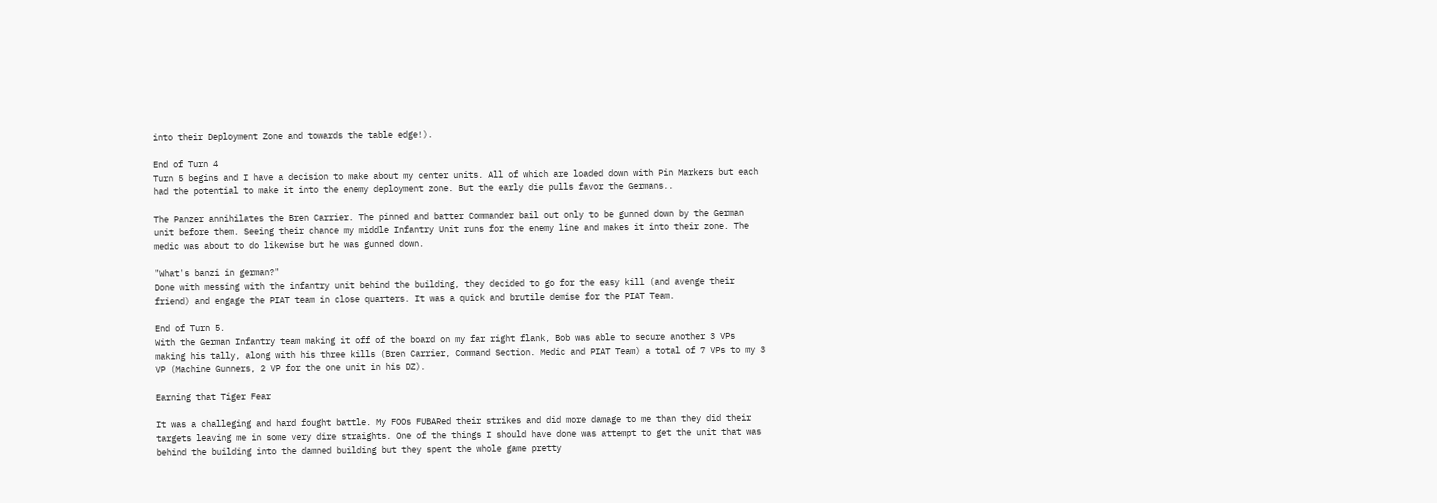into their Deployment Zone and towards the table edge!).

End of Turn 4
Turn 5 begins and I have a decision to make about my center units. All of which are loaded down with Pin Markers but each had the potential to make it into the enemy deployment zone. But the early die pulls favor the Germans..

The Panzer annihilates the Bren Carrier. The pinned and batter Commander bail out only to be gunned down by the German unit before them. Seeing their chance my middle Infantry Unit runs for the enemy line and makes it into their zone. The medic was about to do likewise but he was gunned down.

"What's banzi in german?"
Done with messing with the infantry unit behind the building, they decided to go for the easy kill (and avenge their friend) and engage the PIAT team in close quarters. It was a quick and brutile demise for the PIAT Team.

End of Turn 5.
With the German Infantry team making it off of the board on my far right flank, Bob was able to secure another 3 VPs making his tally, along with his three kills (Bren Carrier, Command Section. Medic and PIAT Team) a total of 7 VPs to my 3 VP (Machine Gunners, 2 VP for the one unit in his DZ).

Earning that Tiger Fear

It was a challeging and hard fought battle. My FOOs FUBARed their strikes and did more damage to me than they did their targets leaving me in some very dire straights. One of the things I should have done was attempt to get the unit that was behind the building into the damned building but they spent the whole game pretty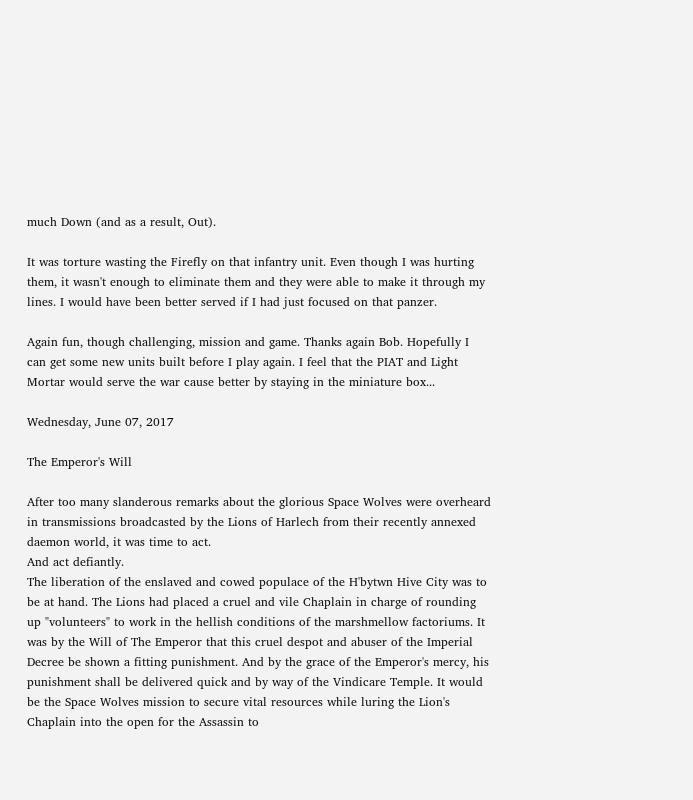much Down (and as a result, Out).

It was torture wasting the Firefly on that infantry unit. Even though I was hurting them, it wasn't enough to eliminate them and they were able to make it through my lines. I would have been better served if I had just focused on that panzer.

Again fun, though challenging, mission and game. Thanks again Bob. Hopefully I can get some new units built before I play again. I feel that the PIAT and Light Mortar would serve the war cause better by staying in the miniature box...

Wednesday, June 07, 2017

The Emperor's Will

After too many slanderous remarks about the glorious Space Wolves were overheard in transmissions broadcasted by the Lions of Harlech from their recently annexed daemon world, it was time to act.
And act defiantly.
The liberation of the enslaved and cowed populace of the H'bytwn Hive City was to be at hand. The Lions had placed a cruel and vile Chaplain in charge of rounding up "volunteers" to work in the hellish conditions of the marshmellow factoriums. It was by the Will of The Emperor that this cruel despot and abuser of the Imperial Decree be shown a fitting punishment. And by the grace of the Emperor's mercy, his punishment shall be delivered quick and by way of the Vindicare Temple. It would be the Space Wolves mission to secure vital resources while luring the Lion's Chaplain into the open for the Assassin to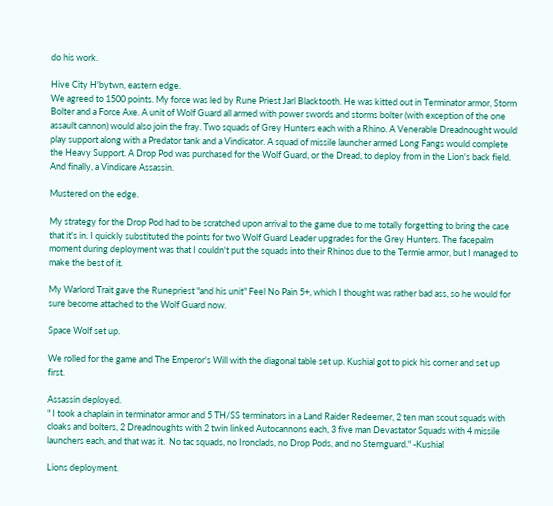do his work.

Hive City H'bytwn, eastern edge.
We agreed to 1500 points. My force was led by Rune Priest Jarl Blacktooth. He was kitted out in Terminator armor, Storm Bolter and a Force Axe. A unit of Wolf Guard all armed with power swords and storms bolter (with exception of the one assault cannon) would also join the fray. Two squads of Grey Hunters each with a Rhino. A Venerable Dreadnought would play support along with a Predator tank and a Vindicator. A squad of missile launcher armed Long Fangs would complete the Heavy Support. A Drop Pod was purchased for the Wolf Guard, or the Dread, to deploy from in the Lion's back field. And finally, a Vindicare Assassin.

Mustered on the edge.

My strategy for the Drop Pod had to be scratched upon arrival to the game due to me totally forgetting to bring the case that it's in. I quickly substituted the points for two Wolf Guard Leader upgrades for the Grey Hunters. The facepalm moment during deployment was that I couldn't put the squads into their Rhinos due to the Termie armor, but I managed to make the best of it.

My Warlord Trait gave the Runepriest "and his unit" Feel No Pain 5+, which I thought was rather bad ass, so he would for sure become attached to the Wolf Guard now.

Space Wolf set up.

We rolled for the game and The Emperor's Will with the diagonal table set up. Kushial got to pick his corner and set up first.

Assassin deployed.
" I took a chaplain in terminator armor and 5 TH/SS terminators in a Land Raider Redeemer, 2 ten man scout squads with cloaks and bolters, 2 Dreadnoughts with 2 twin linked Autocannons each, 3 five man Devastator Squads with 4 missile launchers each, and that was it.  No tac squads, no Ironclads, no Drop Pods, and no Sternguard." -Kushial

Lions deployment.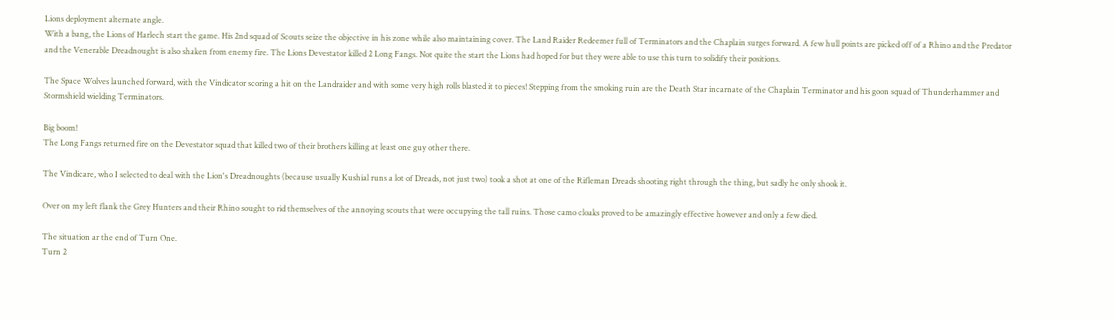Lions deployment alternate angle.
With a bang, the Lions of Harlech start the game. His 2nd squad of Scouts seize the objective in his zone while also maintaining cover. The Land Raider Redeemer full of Terminators and the Chaplain surges forward. A few hull points are picked off of a Rhino and the Predator and the Venerable Dreadnought is also shaken from enemy fire. The Lions Devestator killed 2 Long Fangs. Not quite the start the Lions had hoped for but they were able to use this turn to solidify their positions.

The Space Wolves launched forward, with the Vindicator scoring a hit on the Landraider and with some very high rolls blasted it to pieces! Stepping from the smoking ruin are the Death Star incarnate of the Chaplain Terminator and his goon squad of Thunderhammer and Stormshield wielding Terminators.

Big boom!
The Long Fangs returned fire on the Devestator squad that killed two of their brothers killing at least one guy other there.

The Vindicare, who I selected to deal with the Lion's Dreadnoughts (because usually Kushial runs a lot of Dreads, not just two) took a shot at one of the Rifleman Dreads shooting right through the thing, but sadly he only shook it.

Over on my left flank the Grey Hunters and their Rhino sought to rid themselves of the annoying scouts that were occupying the tall ruins. Those camo cloaks proved to be amazingly effective however and only a few died.

The situation ar the end of Turn One.
Turn 2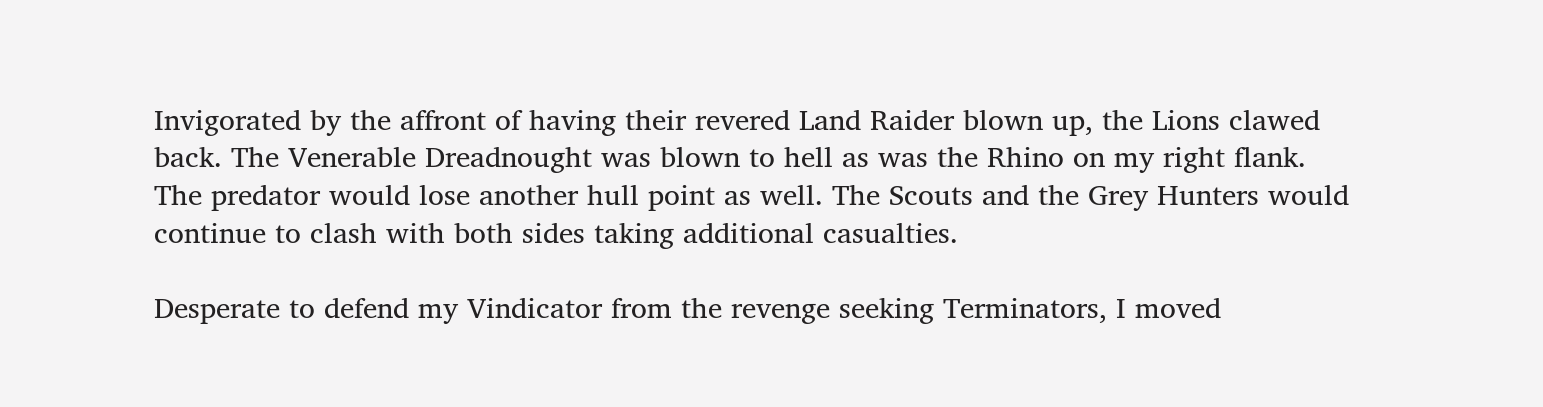Invigorated by the affront of having their revered Land Raider blown up, the Lions clawed back. The Venerable Dreadnought was blown to hell as was the Rhino on my right flank. The predator would lose another hull point as well. The Scouts and the Grey Hunters would continue to clash with both sides taking additional casualties.

Desperate to defend my Vindicator from the revenge seeking Terminators, I moved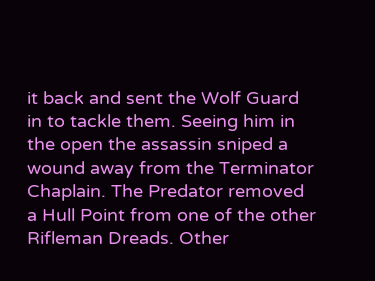it back and sent the Wolf Guard in to tackle them. Seeing him in the open the assassin sniped a wound away from the Terminator Chaplain. The Predator removed a Hull Point from one of the other Rifleman Dreads. Other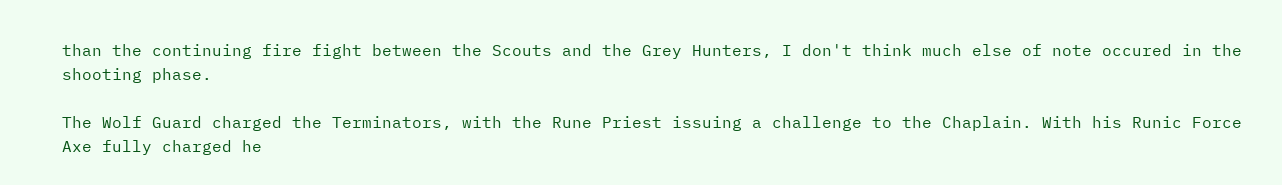than the continuing fire fight between the Scouts and the Grey Hunters, I don't think much else of note occured in the shooting phase.

The Wolf Guard charged the Terminators, with the Rune Priest issuing a challenge to the Chaplain. With his Runic Force Axe fully charged he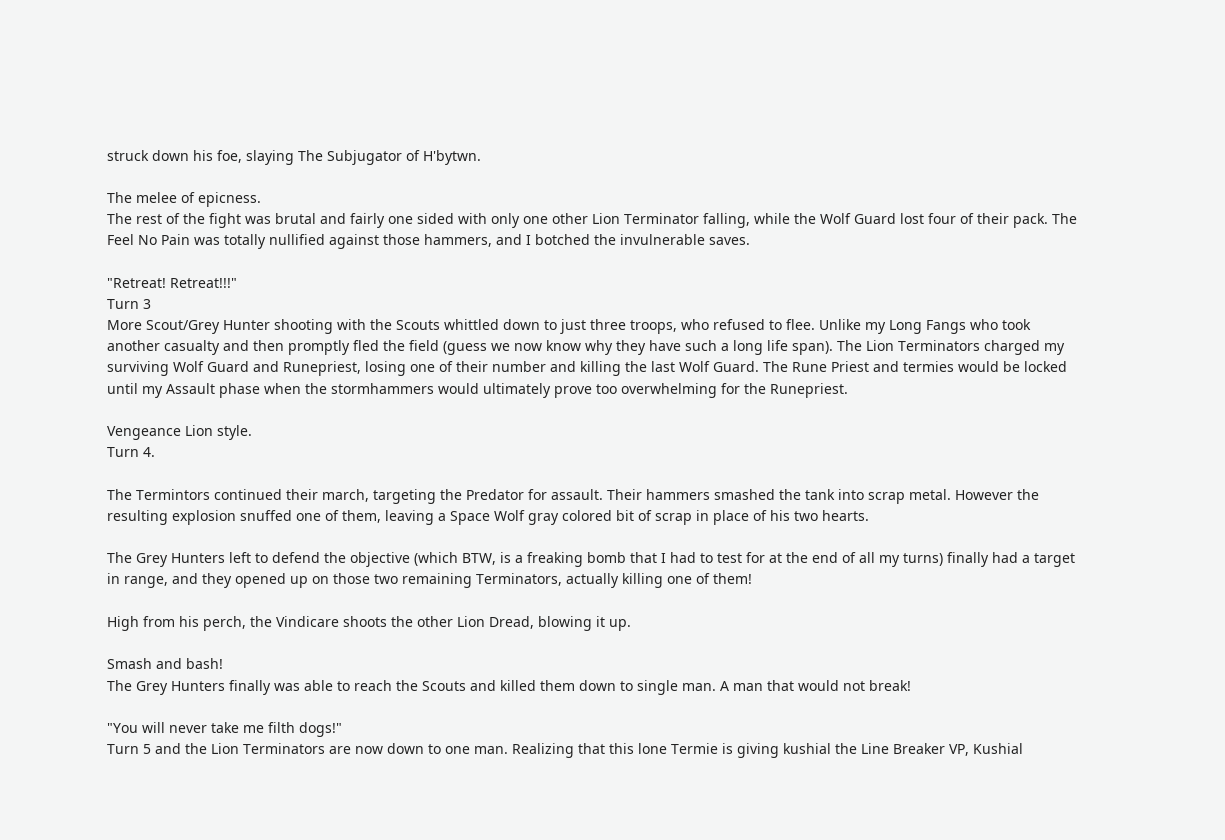struck down his foe, slaying The Subjugator of H'bytwn.

The melee of epicness.
The rest of the fight was brutal and fairly one sided with only one other Lion Terminator falling, while the Wolf Guard lost four of their pack. The Feel No Pain was totally nullified against those hammers, and I botched the invulnerable saves.

"Retreat! Retreat!!!"
Turn 3
More Scout/Grey Hunter shooting with the Scouts whittled down to just three troops, who refused to flee. Unlike my Long Fangs who took another casualty and then promptly fled the field (guess we now know why they have such a long life span). The Lion Terminators charged my surviving Wolf Guard and Runepriest, losing one of their number and killing the last Wolf Guard. The Rune Priest and termies would be locked until my Assault phase when the stormhammers would ultimately prove too overwhelming for the Runepriest.

Vengeance Lion style.
Turn 4.

The Termintors continued their march, targeting the Predator for assault. Their hammers smashed the tank into scrap metal. However the resulting explosion snuffed one of them, leaving a Space Wolf gray colored bit of scrap in place of his two hearts.

The Grey Hunters left to defend the objective (which BTW, is a freaking bomb that I had to test for at the end of all my turns) finally had a target in range, and they opened up on those two remaining Terminators, actually killing one of them!

High from his perch, the Vindicare shoots the other Lion Dread, blowing it up.

Smash and bash!
The Grey Hunters finally was able to reach the Scouts and killed them down to single man. A man that would not break!

"You will never take me filth dogs!"
Turn 5 and the Lion Terminators are now down to one man. Realizing that this lone Termie is giving kushial the Line Breaker VP, Kushial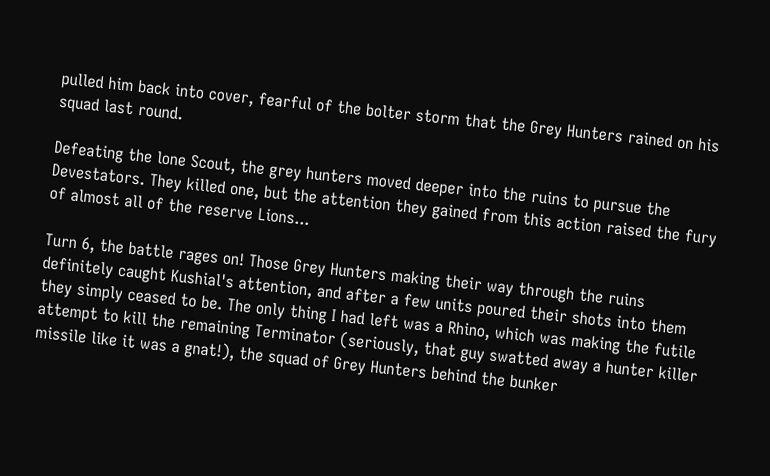pulled him back into cover, fearful of the bolter storm that the Grey Hunters rained on his squad last round.

Defeating the lone Scout, the grey hunters moved deeper into the ruins to pursue the Devestators. They killed one, but the attention they gained from this action raised the fury of almost all of the reserve Lions...

Turn 6, the battle rages on! Those Grey Hunters making their way through the ruins definitely caught Kushial's attention, and after a few units poured their shots into them they simply ceased to be. The only thing I had left was a Rhino, which was making the futile attempt to kill the remaining Terminator (seriously, that guy swatted away a hunter killer missile like it was a gnat!), the squad of Grey Hunters behind the bunker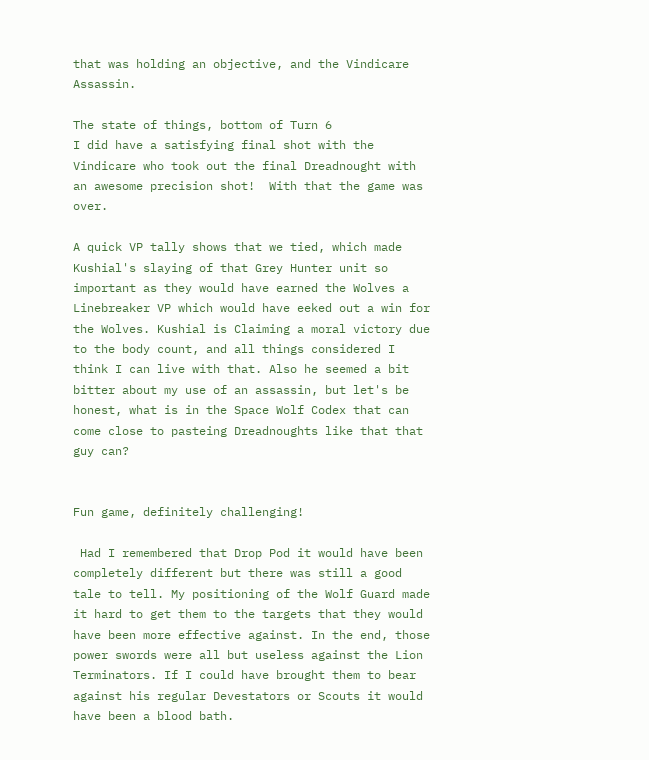that was holding an objective, and the Vindicare Assassin.

The state of things, bottom of Turn 6
I did have a satisfying final shot with the Vindicare who took out the final Dreadnought with an awesome precision shot!  With that the game was over.

A quick VP tally shows that we tied, which made Kushial's slaying of that Grey Hunter unit so important as they would have earned the Wolves a Linebreaker VP which would have eeked out a win for the Wolves. Kushial is Claiming a moral victory due to the body count, and all things considered I think I can live with that. Also he seemed a bit bitter about my use of an assassin, but let's be honest, what is in the Space Wolf Codex that can come close to pasteing Dreadnoughts like that that guy can?


Fun game, definitely challenging!

 Had I remembered that Drop Pod it would have been completely different but there was still a good tale to tell. My positioning of the Wolf Guard made it hard to get them to the targets that they would have been more effective against. In the end, those power swords were all but useless against the Lion Terminators. If I could have brought them to bear against his regular Devestators or Scouts it would have been a blood bath.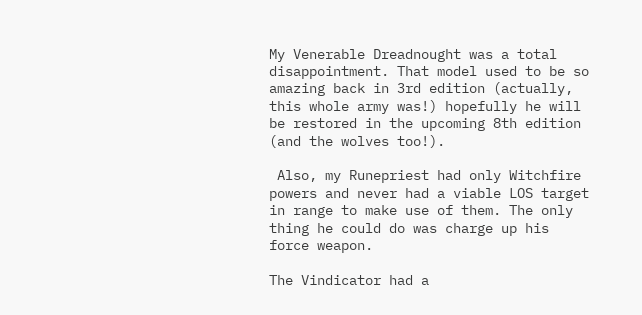My Venerable Dreadnought was a total disappointment. That model used to be so amazing back in 3rd edition (actually, this whole army was!) hopefully he will be restored in the upcoming 8th edition (and the wolves too!).

 Also, my Runepriest had only Witchfire powers and never had a viable LOS target in range to make use of them. The only thing he could do was charge up his force weapon.

The Vindicator had a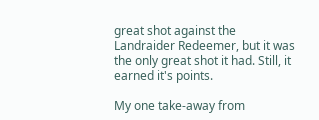great shot against the Landraider Redeemer, but it was the only great shot it had. Still, it earned it's points.

My one take-away from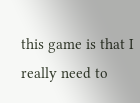this game is that I really need to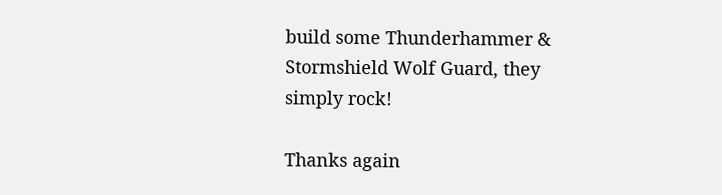build some Thunderhammer & Stormshield Wolf Guard, they simply rock!

Thanks again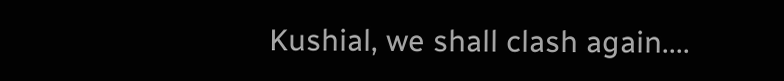Kushial, we shall clash again....